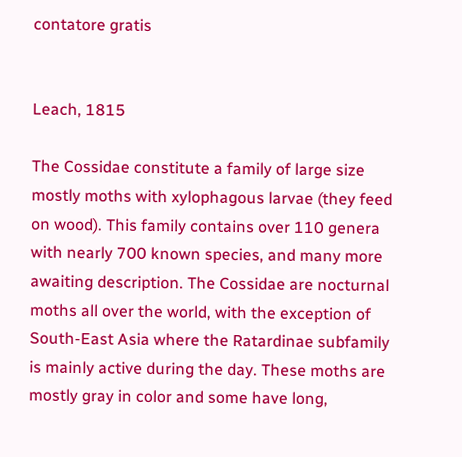contatore gratis


Leach, 1815

The Cossidae constitute a family of large size mostly moths with xylophagous larvae (they feed on wood). This family contains over 110 genera with nearly 700 known species, and many more awaiting description. The Cossidae are nocturnal moths all over the world, with the exception of South-East Asia where the Ratardinae subfamily is mainly active during the day. These moths are mostly gray in color and some have long,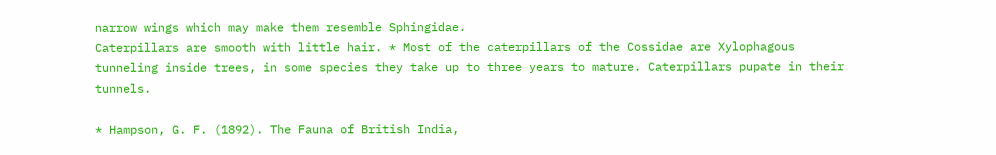narrow wings which may make them resemble Sphingidae.
Caterpillars are smooth with little hair. * Most of the caterpillars of the Cossidae are Xylophagous tunneling inside trees, in some species they take up to three years to mature. Caterpillars pupate in their tunnels.

* Hampson, G. F. (1892). The Fauna of British India,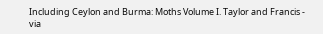Including Ceylon and Burma: Moths Volume I. Taylor and Francis - via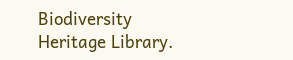Biodiversity Heritage Library.